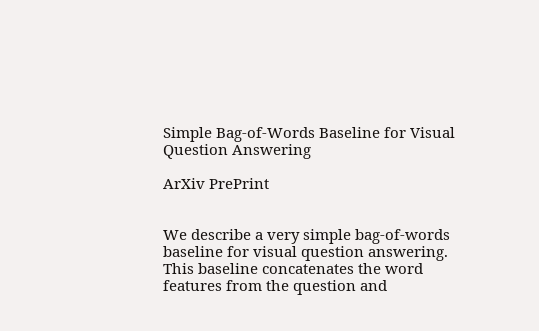Simple Bag-of-Words Baseline for Visual Question Answering

ArXiv PrePrint


We describe a very simple bag-of-words baseline for visual question answering. This baseline concatenates the word features from the question and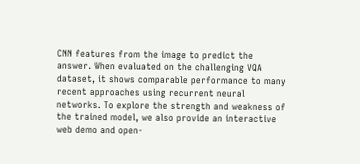CNN features from the image to predict the answer. When evaluated on the challenging VQA dataset, it shows comparable performance to many recent approaches using recurrent neural networks. To explore the strength and weakness of the trained model, we also provide an interactive web demo and open-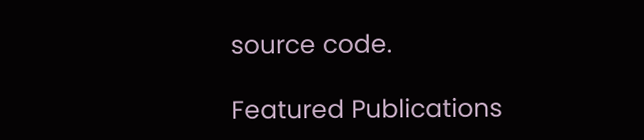source code.

Featured Publications